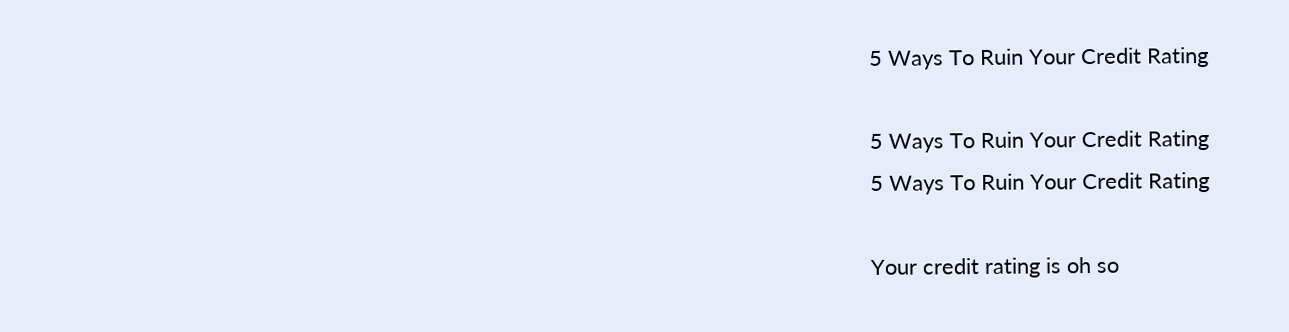5 Ways To Ruin Your Credit Rating

5 Ways To Ruin Your Credit Rating
5 Ways To Ruin Your Credit Rating

Your credit rating is oh so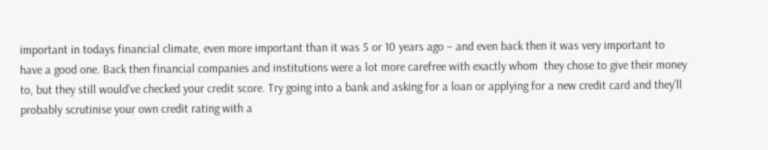important in todays financial climate, even more important than it was 5 or 10 years ago – and even back then it was very important to have a good one. Back then financial companies and institutions were a lot more carefree with exactly whom  they chose to give their money to, but they still would’ve checked your credit score. Try going into a bank and asking for a loan or applying for a new credit card and they’ll probably scrutinise your own credit rating with a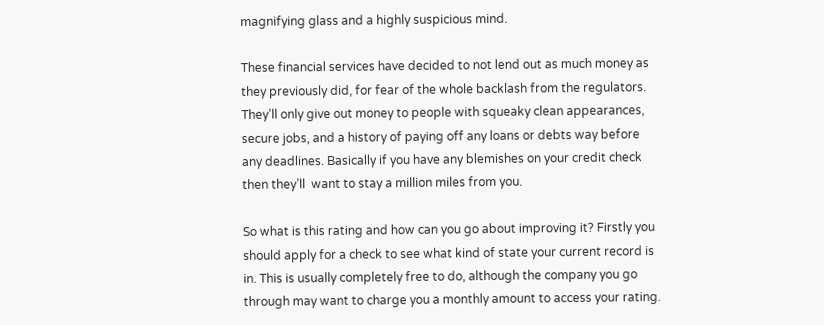magnifying glass and a highly suspicious mind.

These financial services have decided to not lend out as much money as they previously did, for fear of the whole backlash from the regulators. They’ll only give out money to people with squeaky clean appearances, secure jobs, and a history of paying off any loans or debts way before any deadlines. Basically if you have any blemishes on your credit check then they’ll  want to stay a million miles from you.

So what is this rating and how can you go about improving it? Firstly you should apply for a check to see what kind of state your current record is in. This is usually completely free to do, although the company you go through may want to charge you a monthly amount to access your rating.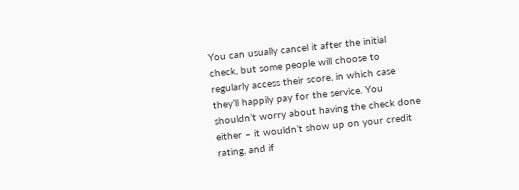You can usually cancel it after the initial check, but some people will choose to regularly access their score, in which case they’ll happily pay for the service. You shouldn’t worry about having the check done either – it wouldn’t show up on your credit rating, and if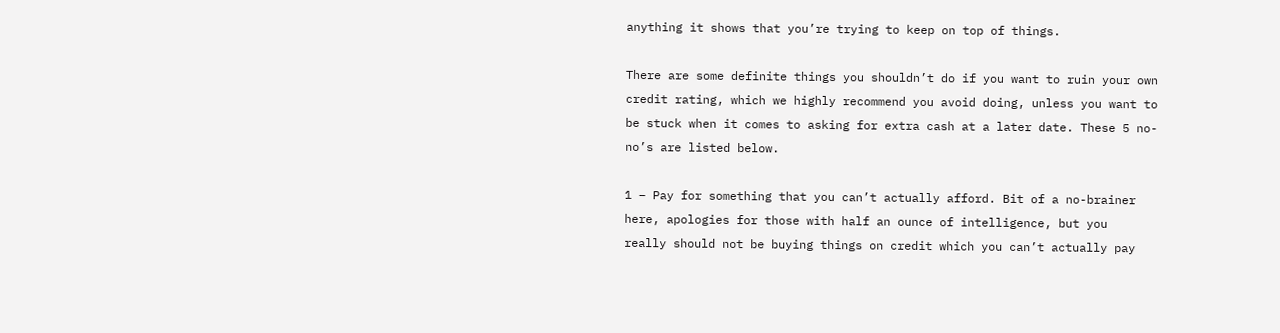anything it shows that you’re trying to keep on top of things.

There are some definite things you shouldn’t do if you want to ruin your own credit rating, which we highly recommend you avoid doing, unless you want to be stuck when it comes to asking for extra cash at a later date. These 5 no-no’s are listed below.

1 – Pay for something that you can’t actually afford. Bit of a no-brainer here, apologies for those with half an ounce of intelligence, but you  really should not be buying things on credit which you can’t actually pay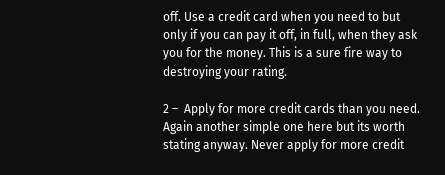off. Use a credit card when you need to but only if you can pay it off, in full, when they ask you for the money. This is a sure fire way to destroying your rating.

2 –  Apply for more credit cards than you need. Again another simple one here but its worth stating anyway. Never apply for more credit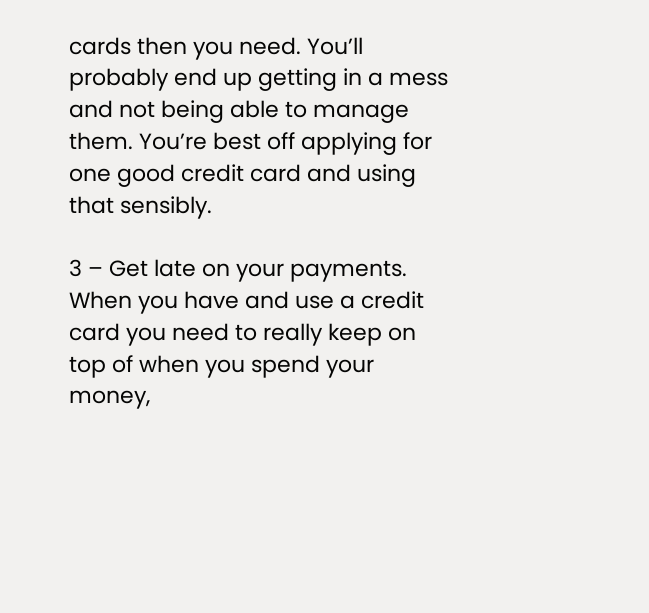cards then you need. You’ll probably end up getting in a mess and not being able to manage them. You’re best off applying for one good credit card and using that sensibly.

3 – Get late on your payments. When you have and use a credit card you need to really keep on top of when you spend your money,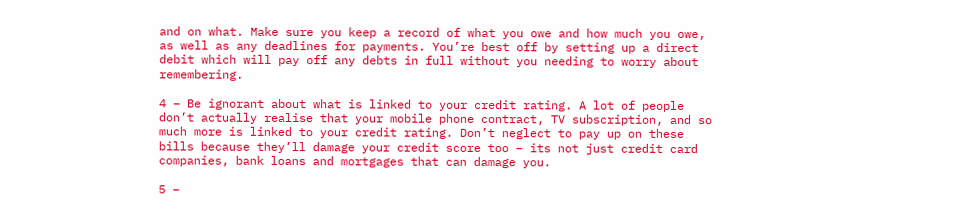and on what. Make sure you keep a record of what you owe and how much you owe, as well as any deadlines for payments. You’re best off by setting up a direct debit which will pay off any debts in full without you needing to worry about remembering.

4 – Be ignorant about what is linked to your credit rating. A lot of people don’t actually realise that your mobile phone contract, TV subscription, and so much more is linked to your credit rating. Don’t neglect to pay up on these bills because they’ll damage your credit score too – its not just credit card companies, bank loans and mortgages that can damage you.

5 –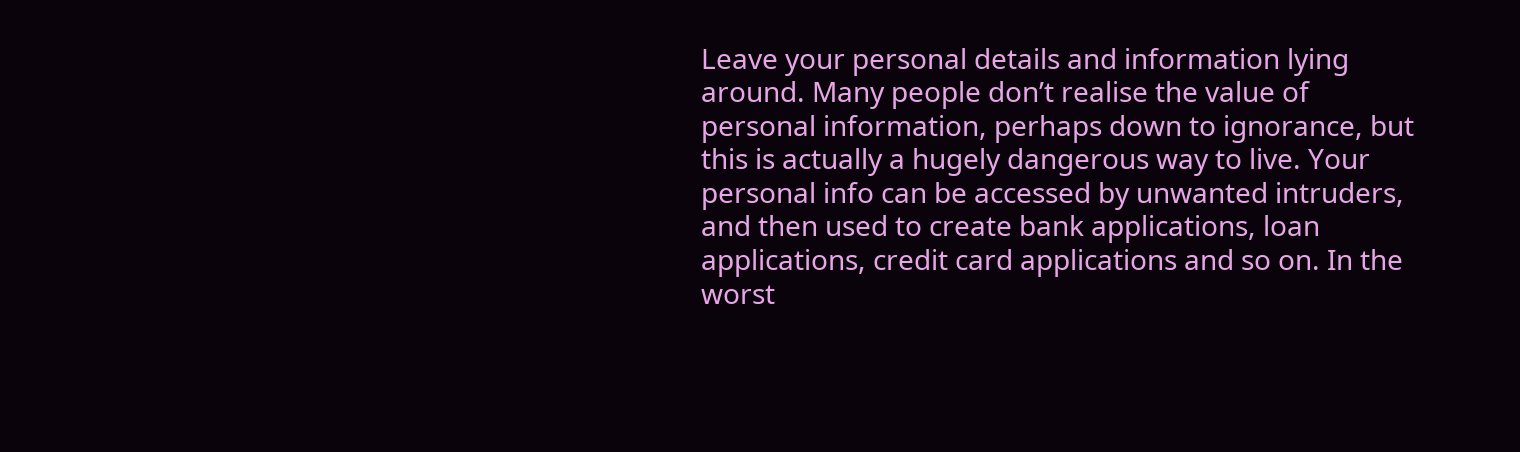Leave your personal details and information lying around. Many people don’t realise the value of personal information, perhaps down to ignorance, but this is actually a hugely dangerous way to live. Your personal info can be accessed by unwanted intruders, and then used to create bank applications, loan applications, credit card applications and so on. In the worst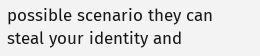possible scenario they can steal your identity and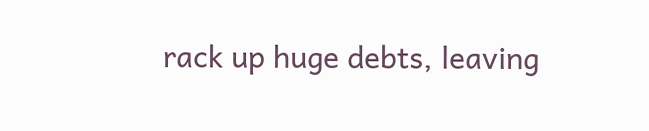rack up huge debts, leaving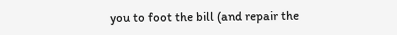you to foot the bill (and repair the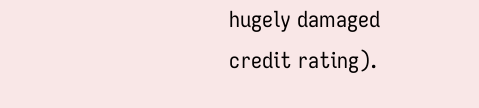hugely damaged credit rating).